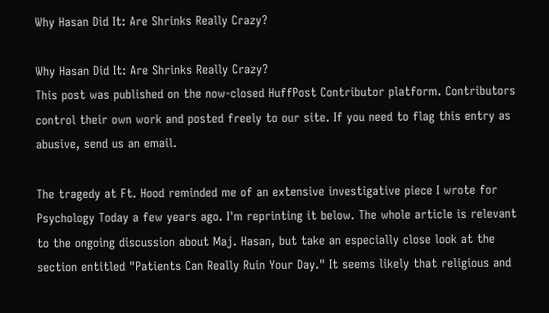Why Hasan Did It: Are Shrinks Really Crazy?

Why Hasan Did It: Are Shrinks Really Crazy?
This post was published on the now-closed HuffPost Contributor platform. Contributors control their own work and posted freely to our site. If you need to flag this entry as abusive, send us an email.

The tragedy at Ft. Hood reminded me of an extensive investigative piece I wrote for Psychology Today a few years ago. I'm reprinting it below. The whole article is relevant to the ongoing discussion about Maj. Hasan, but take an especially close look at the section entitled "Patients Can Really Ruin Your Day." It seems likely that religious and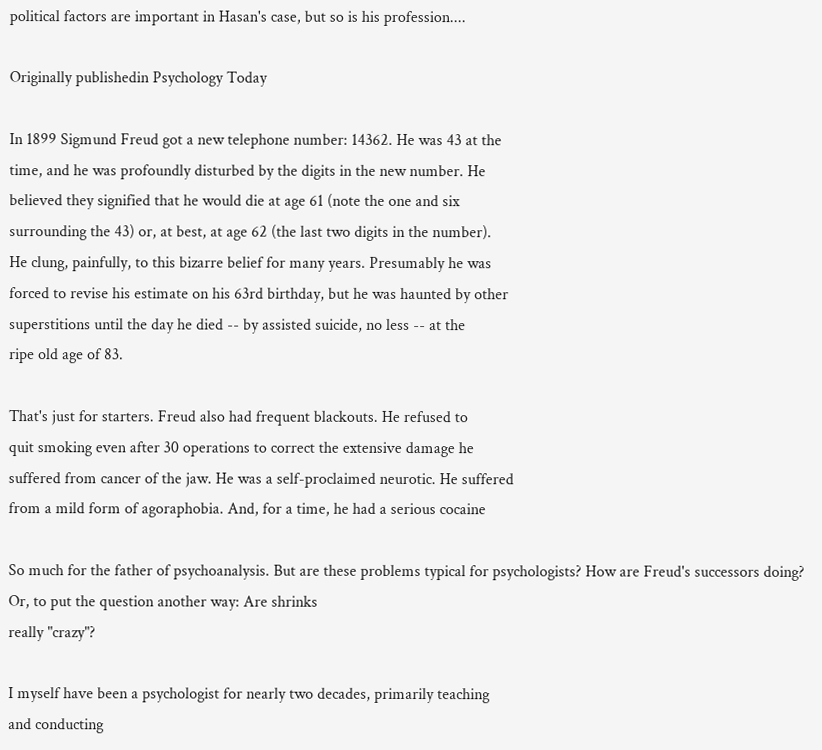political factors are important in Hasan's case, but so is his profession....

Originally publishedin Psychology Today

In 1899 Sigmund Freud got a new telephone number: 14362. He was 43 at the
time, and he was profoundly disturbed by the digits in the new number. He
believed they signified that he would die at age 61 (note the one and six
surrounding the 43) or, at best, at age 62 (the last two digits in the number).
He clung, painfully, to this bizarre belief for many years. Presumably he was
forced to revise his estimate on his 63rd birthday, but he was haunted by other
superstitions until the day he died -- by assisted suicide, no less -- at the
ripe old age of 83.

That's just for starters. Freud also had frequent blackouts. He refused to
quit smoking even after 30 operations to correct the extensive damage he
suffered from cancer of the jaw. He was a self-proclaimed neurotic. He suffered
from a mild form of agoraphobia. And, for a time, he had a serious cocaine

So much for the father of psychoanalysis. But are these problems typical for psychologists? How are Freud's successors doing? Or, to put the question another way: Are shrinks
really "crazy"?

I myself have been a psychologist for nearly two decades, primarily teaching
and conducting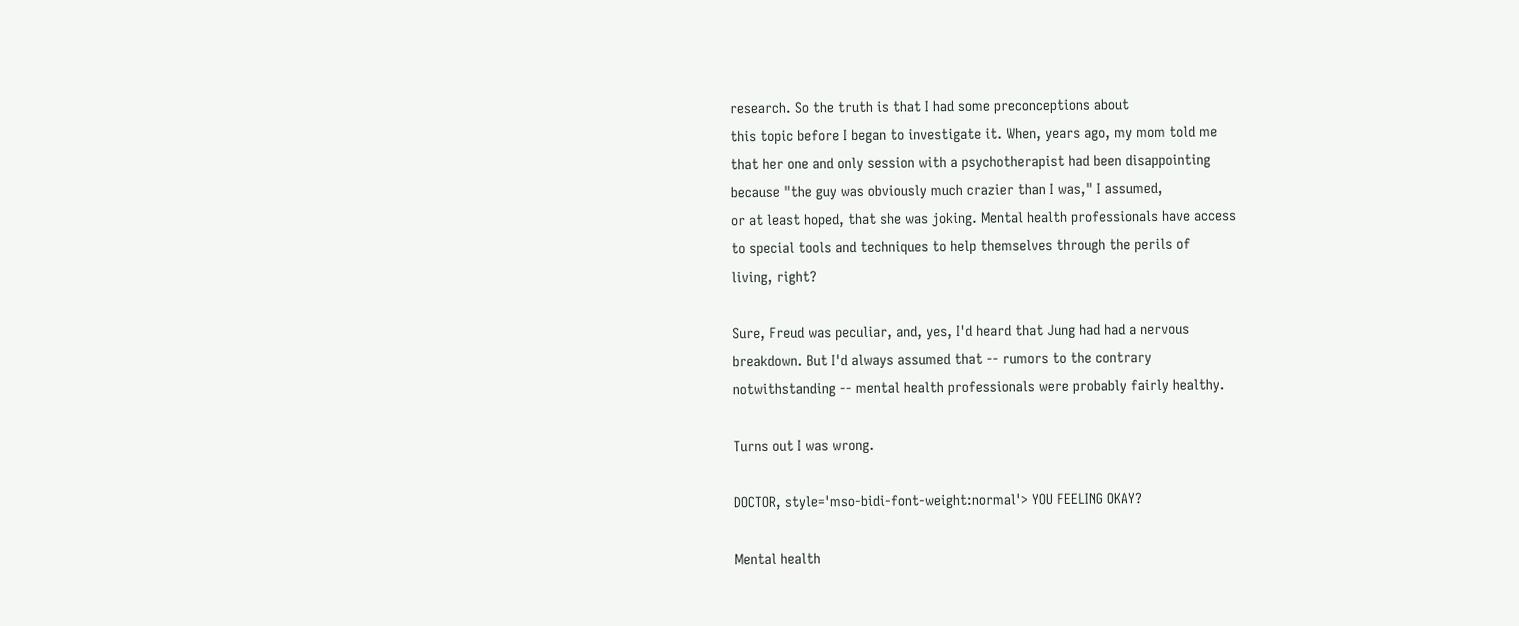research. So the truth is that I had some preconceptions about
this topic before I began to investigate it. When, years ago, my mom told me
that her one and only session with a psychotherapist had been disappointing
because "the guy was obviously much crazier than I was," I assumed,
or at least hoped, that she was joking. Mental health professionals have access
to special tools and techniques to help themselves through the perils of
living, right?

Sure, Freud was peculiar, and, yes, I'd heard that Jung had had a nervous
breakdown. But I'd always assumed that -- rumors to the contrary
notwithstanding -- mental health professionals were probably fairly healthy.

Turns out I was wrong.

DOCTOR, style='mso-bidi-font-weight:normal'> YOU FEELING OKAY?

Mental health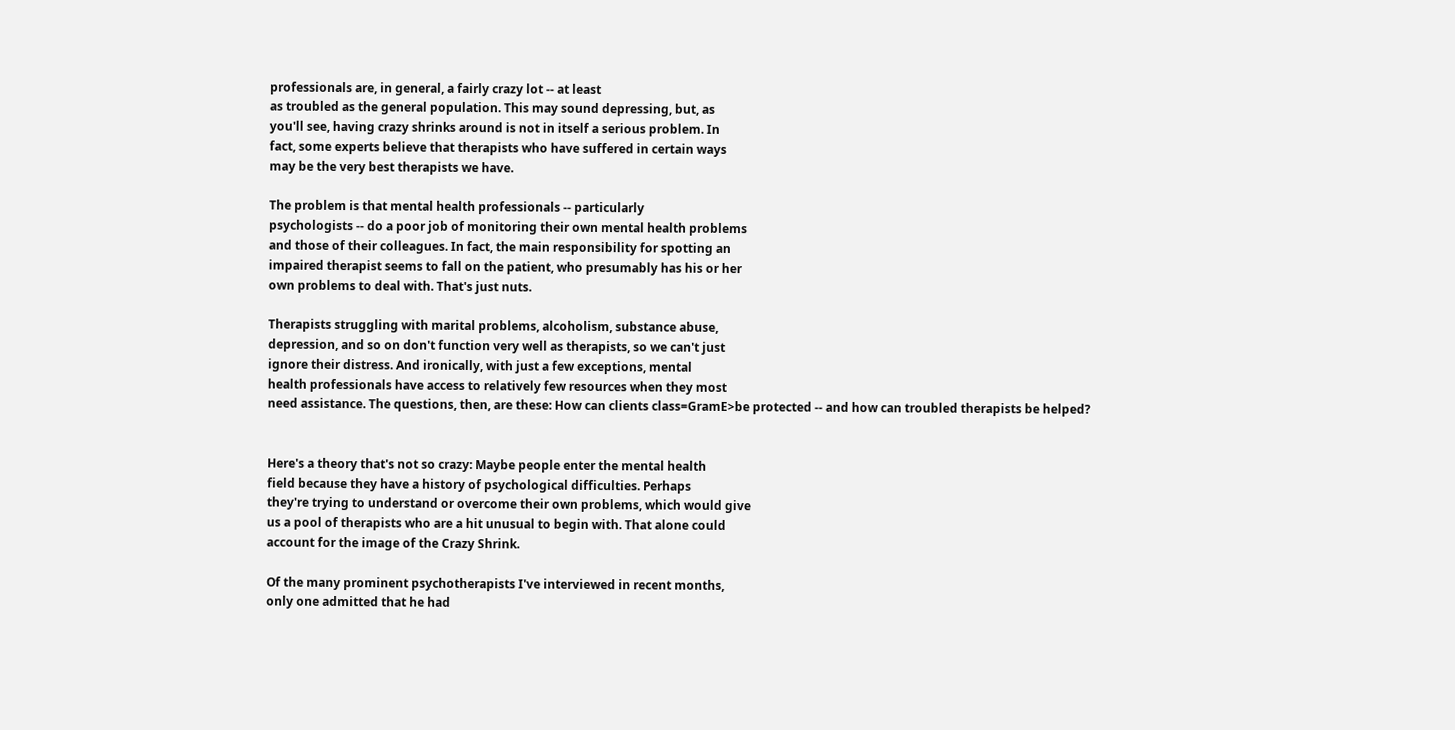professionals are, in general, a fairly crazy lot -- at least
as troubled as the general population. This may sound depressing, but, as
you'll see, having crazy shrinks around is not in itself a serious problem. In
fact, some experts believe that therapists who have suffered in certain ways
may be the very best therapists we have.

The problem is that mental health professionals -- particularly
psychologists -- do a poor job of monitoring their own mental health problems
and those of their colleagues. In fact, the main responsibility for spotting an
impaired therapist seems to fall on the patient, who presumably has his or her
own problems to deal with. That's just nuts.

Therapists struggling with marital problems, alcoholism, substance abuse,
depression, and so on don't function very well as therapists, so we can't just
ignore their distress. And ironically, with just a few exceptions, mental
health professionals have access to relatively few resources when they most
need assistance. The questions, then, are these: How can clients class=GramE>be protected -- and how can troubled therapists be helped?


Here's a theory that's not so crazy: Maybe people enter the mental health
field because they have a history of psychological difficulties. Perhaps
they're trying to understand or overcome their own problems, which would give
us a pool of therapists who are a hit unusual to begin with. That alone could
account for the image of the Crazy Shrink.

Of the many prominent psychotherapists I've interviewed in recent months,
only one admitted that he had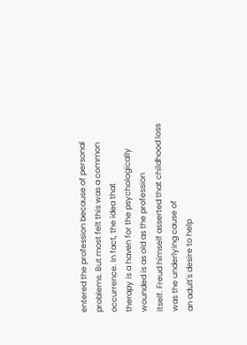entered the profession because of personal
problems. But most felt this was a common occurrence. In fact, the idea that
therapy is a haven for the psychologically wounded is as old as the profession
itself. Freud himself asserted that childhood loss was the underlying cause of
an adult's desire to help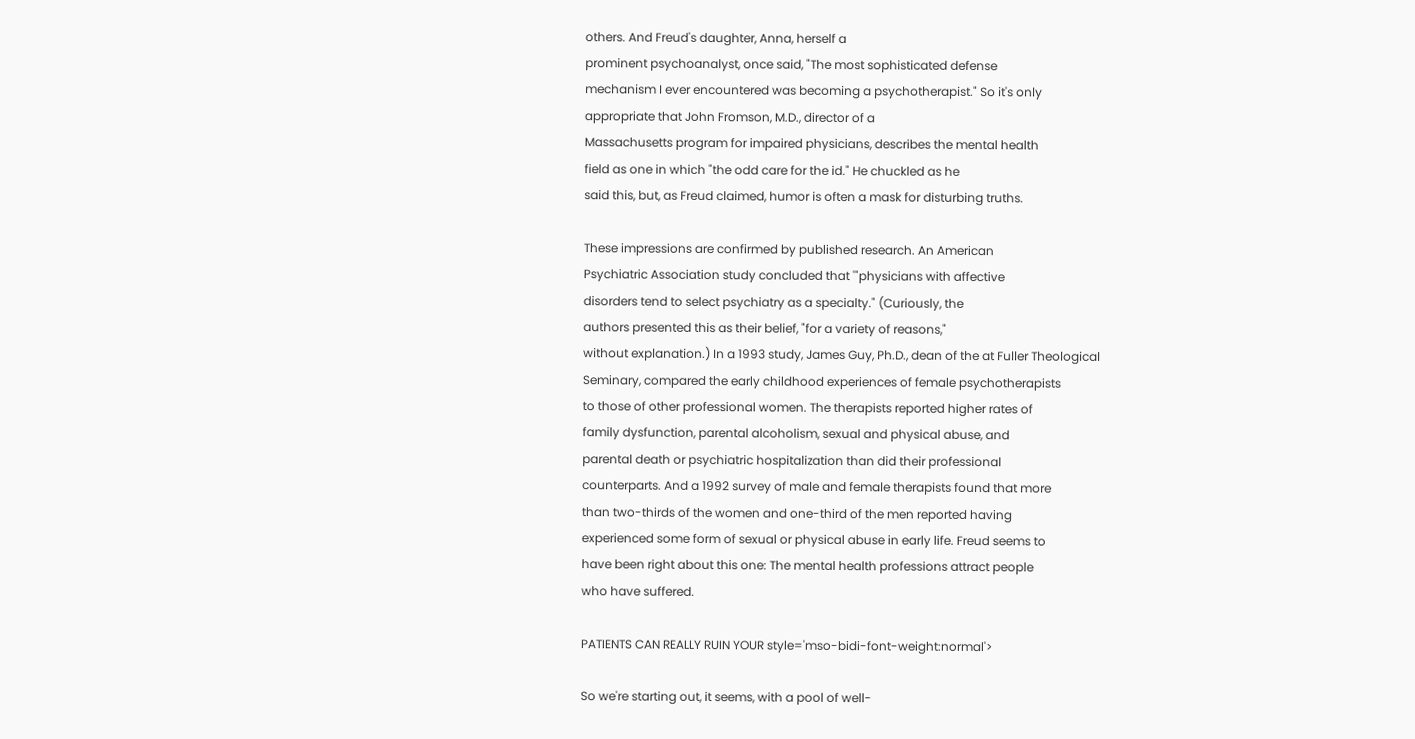others. And Freud's daughter, Anna, herself a
prominent psychoanalyst, once said, "The most sophisticated defense
mechanism I ever encountered was becoming a psychotherapist." So it's only
appropriate that John Fromson, M.D., director of a
Massachusetts program for impaired physicians, describes the mental health
field as one in which "the odd care for the id." He chuckled as he
said this, but, as Freud claimed, humor is often a mask for disturbing truths.

These impressions are confirmed by published research. An American
Psychiatric Association study concluded that '"physicians with affective
disorders tend to select psychiatry as a specialty." (Curiously, the
authors presented this as their belief, "for a variety of reasons,"
without explanation.) In a 1993 study, James Guy, Ph.D., dean of the at Fuller Theological
Seminary, compared the early childhood experiences of female psychotherapists
to those of other professional women. The therapists reported higher rates of
family dysfunction, parental alcoholism, sexual and physical abuse, and
parental death or psychiatric hospitalization than did their professional
counterparts. And a 1992 survey of male and female therapists found that more
than two-thirds of the women and one-third of the men reported having
experienced some form of sexual or physical abuse in early life. Freud seems to
have been right about this one: The mental health professions attract people
who have suffered.

PATIENTS CAN REALLY RUIN YOUR style='mso-bidi-font-weight:normal'>

So we're starting out, it seems, with a pool of well-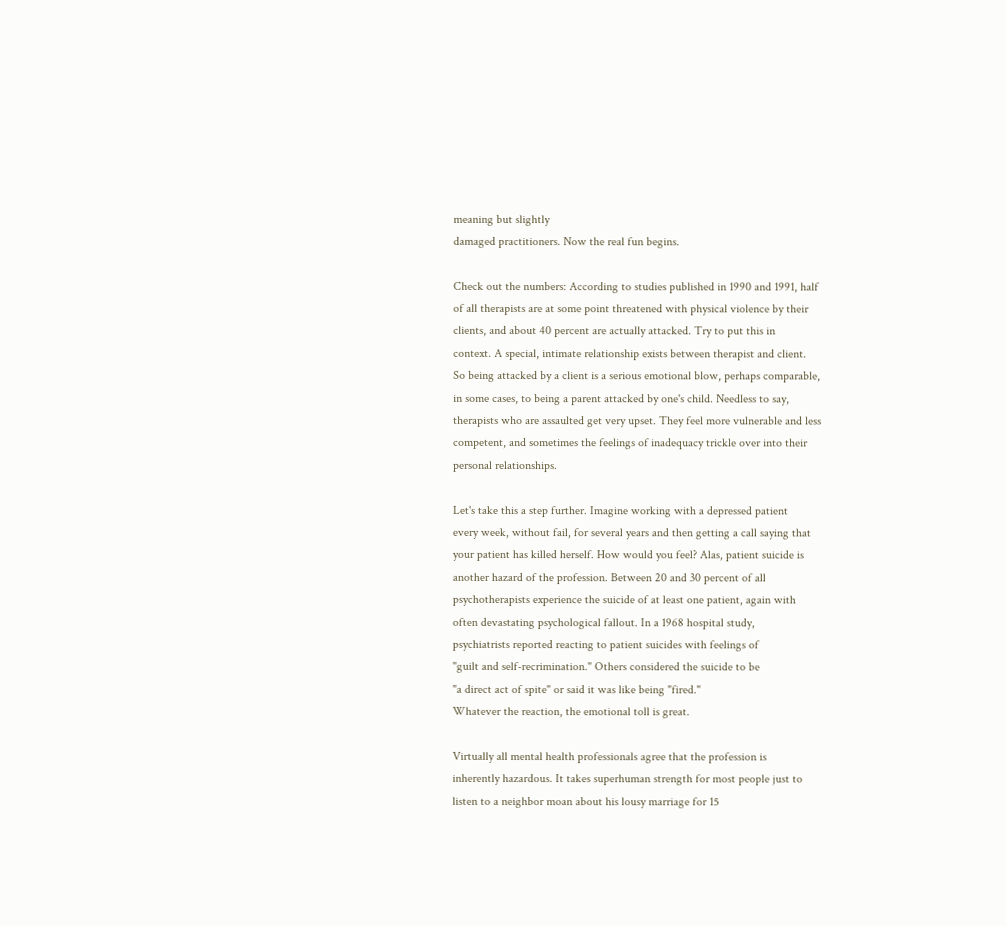meaning but slightly
damaged practitioners. Now the real fun begins.

Check out the numbers: According to studies published in 1990 and 1991, half
of all therapists are at some point threatened with physical violence by their
clients, and about 40 percent are actually attacked. Try to put this in
context. A special, intimate relationship exists between therapist and client.
So being attacked by a client is a serious emotional blow, perhaps comparable,
in some cases, to being a parent attacked by one's child. Needless to say,
therapists who are assaulted get very upset. They feel more vulnerable and less
competent, and sometimes the feelings of inadequacy trickle over into their
personal relationships.

Let's take this a step further. Imagine working with a depressed patient
every week, without fail, for several years and then getting a call saying that
your patient has killed herself. How would you feel? Alas, patient suicide is
another hazard of the profession. Between 20 and 30 percent of all
psychotherapists experience the suicide of at least one patient, again with
often devastating psychological fallout. In a 1968 hospital study,
psychiatrists reported reacting to patient suicides with feelings of
"guilt and self-recrimination." Others considered the suicide to be
"a direct act of spite" or said it was like being "fired."
Whatever the reaction, the emotional toll is great.

Virtually all mental health professionals agree that the profession is
inherently hazardous. It takes superhuman strength for most people just to
listen to a neighbor moan about his lousy marriage for 15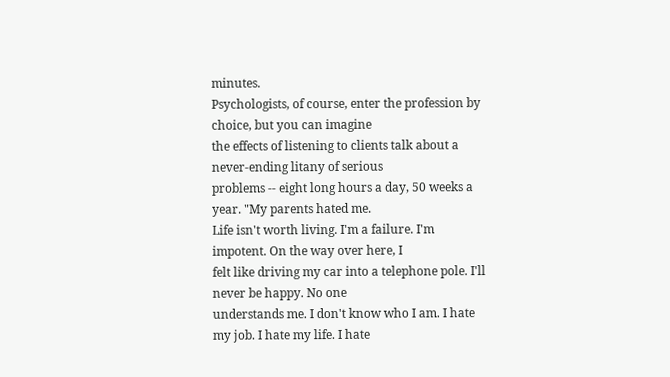minutes.
Psychologists, of course, enter the profession by choice, but you can imagine
the effects of listening to clients talk about a never-ending litany of serious
problems -- eight long hours a day, 50 weeks a year. "My parents hated me.
Life isn't worth living. I'm a failure. I'm impotent. On the way over here, I
felt like driving my car into a telephone pole. I'll never be happy. No one
understands me. I don't know who I am. I hate my job. I hate my life. I hate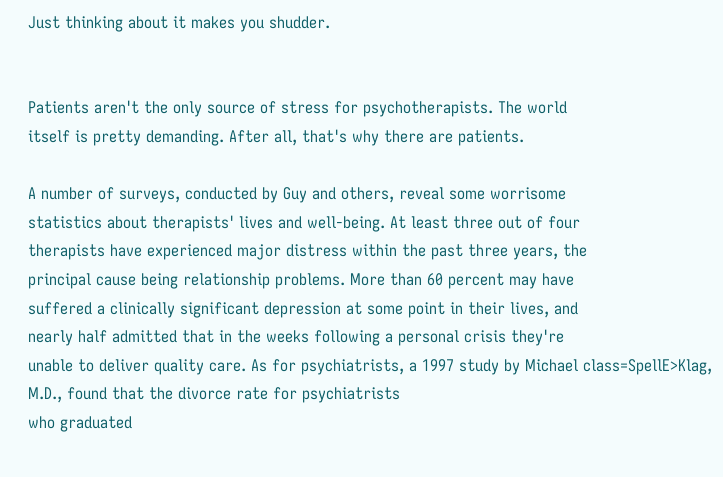Just thinking about it makes you shudder.


Patients aren't the only source of stress for psychotherapists. The world
itself is pretty demanding. After all, that's why there are patients.

A number of surveys, conducted by Guy and others, reveal some worrisome
statistics about therapists' lives and well-being. At least three out of four
therapists have experienced major distress within the past three years, the
principal cause being relationship problems. More than 60 percent may have
suffered a clinically significant depression at some point in their lives, and
nearly half admitted that in the weeks following a personal crisis they're
unable to deliver quality care. As for psychiatrists, a 1997 study by Michael class=SpellE>Klag, M.D., found that the divorce rate for psychiatrists
who graduated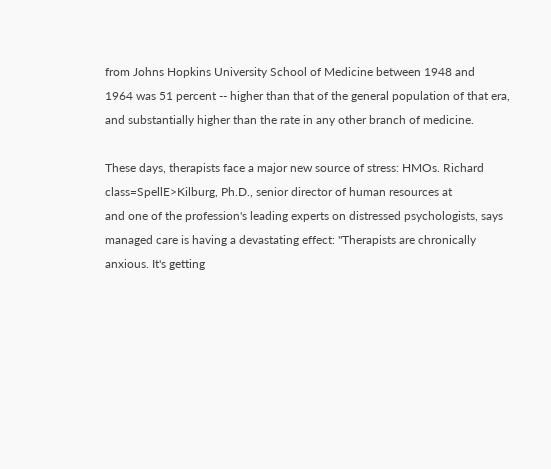from Johns Hopkins University School of Medicine between 1948 and
1964 was 51 percent -- higher than that of the general population of that era,
and substantially higher than the rate in any other branch of medicine.

These days, therapists face a major new source of stress: HMOs. Richard class=SpellE>Kilburg, Ph.D., senior director of human resources at
and one of the profession's leading experts on distressed psychologists, says
managed care is having a devastating effect: "Therapists are chronically
anxious. It's getting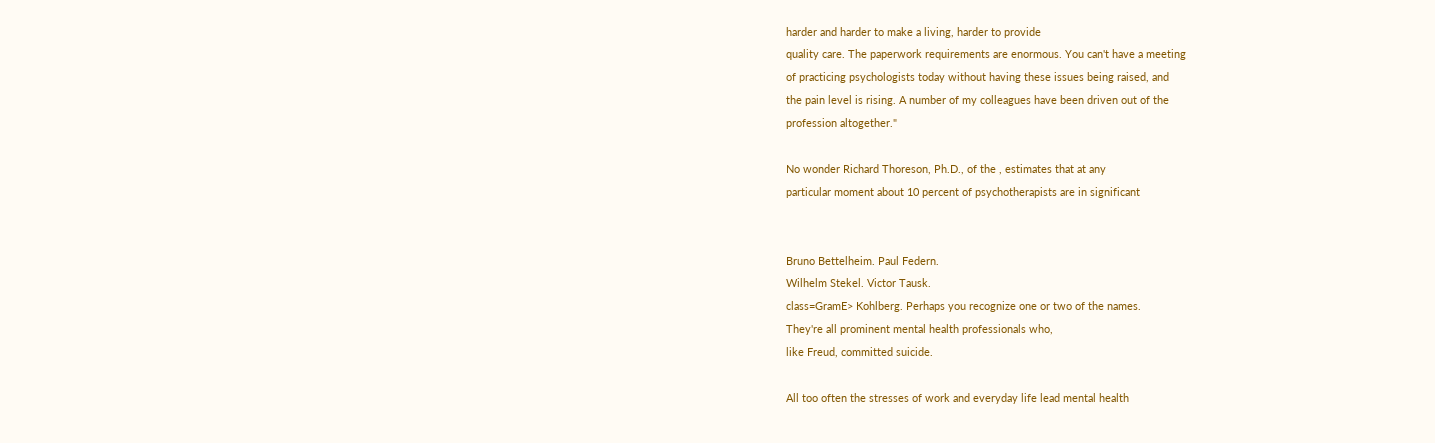harder and harder to make a living, harder to provide
quality care. The paperwork requirements are enormous. You can't have a meeting
of practicing psychologists today without having these issues being raised, and
the pain level is rising. A number of my colleagues have been driven out of the
profession altogether."

No wonder Richard Thoreson, Ph.D., of the , estimates that at any
particular moment about 10 percent of psychotherapists are in significant


Bruno Bettelheim. Paul Federn.
Wilhelm Stekel. Victor Tausk.
class=GramE> Kohlberg. Perhaps you recognize one or two of the names.
They're all prominent mental health professionals who,
like Freud, committed suicide.

All too often the stresses of work and everyday life lead mental health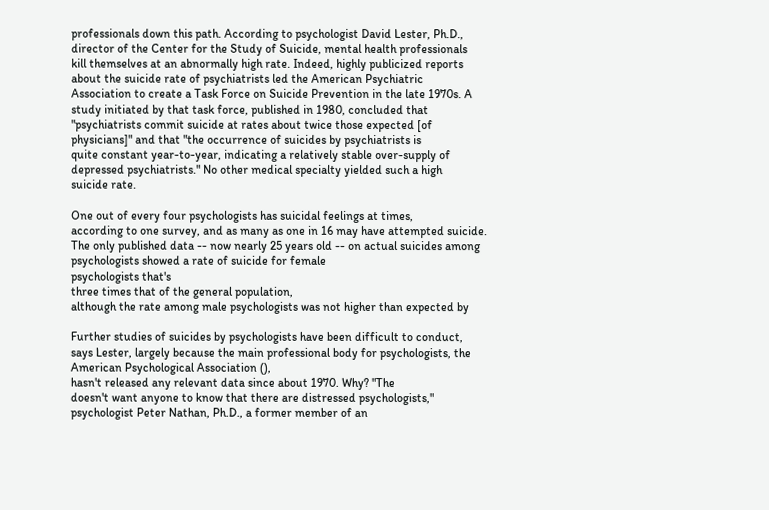professionals down this path. According to psychologist David Lester, Ph.D.,
director of the Center for the Study of Suicide, mental health professionals
kill themselves at an abnormally high rate. Indeed, highly publicized reports
about the suicide rate of psychiatrists led the American Psychiatric
Association to create a Task Force on Suicide Prevention in the late 1970s. A
study initiated by that task force, published in 1980, concluded that
"psychiatrists commit suicide at rates about twice those expected [of
physicians]" and that "the occurrence of suicides by psychiatrists is
quite constant year-to-year, indicating a relatively stable over-supply of
depressed psychiatrists." No other medical specialty yielded such a high
suicide rate.

One out of every four psychologists has suicidal feelings at times,
according to one survey, and as many as one in 16 may have attempted suicide.
The only published data -- now nearly 25 years old -- on actual suicides among
psychologists showed a rate of suicide for female
psychologists that's
three times that of the general population,
although the rate among male psychologists was not higher than expected by

Further studies of suicides by psychologists have been difficult to conduct,
says Lester, largely because the main professional body for psychologists, the
American Psychological Association (),
hasn't released any relevant data since about 1970. Why? "The
doesn't want anyone to know that there are distressed psychologists,"
psychologist Peter Nathan, Ph.D., a former member of an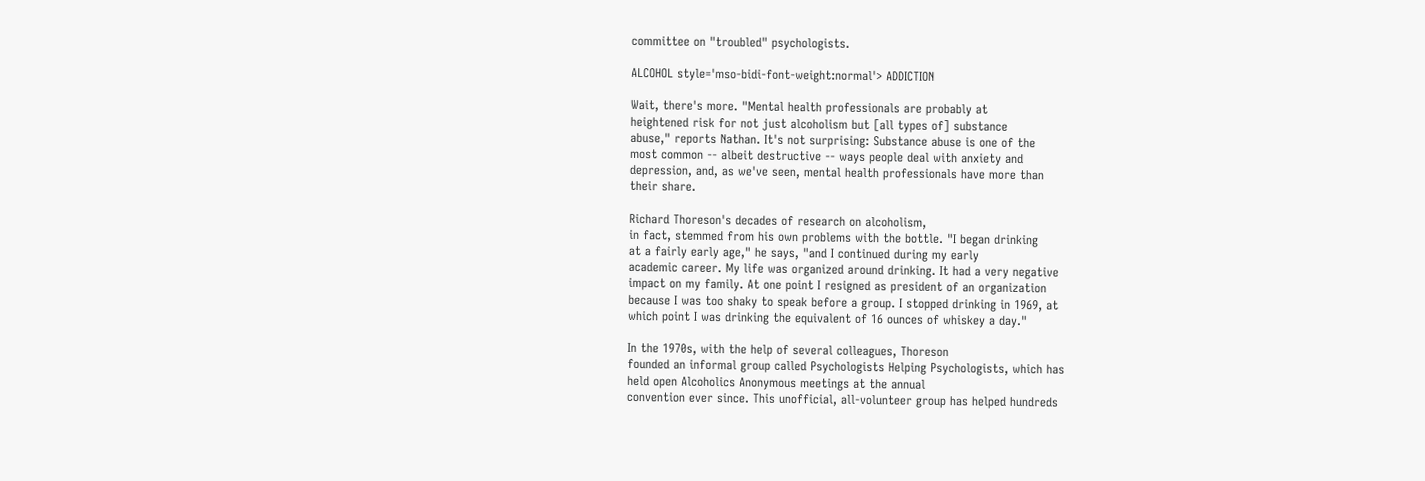committee on "troubled" psychologists.

ALCOHOL style='mso-bidi-font-weight:normal'> ADDICTION

Wait, there's more. "Mental health professionals are probably at
heightened risk for not just alcoholism but [all types of] substance
abuse," reports Nathan. It's not surprising: Substance abuse is one of the
most common -- albeit destructive -- ways people deal with anxiety and
depression, and, as we've seen, mental health professionals have more than
their share.

Richard Thoreson's decades of research on alcoholism,
in fact, stemmed from his own problems with the bottle. "I began drinking
at a fairly early age," he says, "and I continued during my early
academic career. My life was organized around drinking. It had a very negative
impact on my family. At one point I resigned as president of an organization
because I was too shaky to speak before a group. I stopped drinking in 1969, at
which point I was drinking the equivalent of 16 ounces of whiskey a day."

In the 1970s, with the help of several colleagues, Thoreson
founded an informal group called Psychologists Helping Psychologists, which has
held open Alcoholics Anonymous meetings at the annual
convention ever since. This unofficial, all-volunteer group has helped hundreds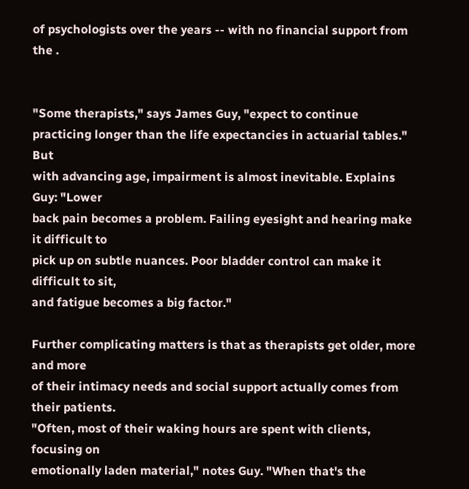of psychologists over the years -- with no financial support from the .


"Some therapists," says James Guy, "expect to continue
practicing longer than the life expectancies in actuarial tables." But
with advancing age, impairment is almost inevitable. Explains Guy: "Lower
back pain becomes a problem. Failing eyesight and hearing make it difficult to
pick up on subtle nuances. Poor bladder control can make it difficult to sit,
and fatigue becomes a big factor."

Further complicating matters is that as therapists get older, more and more
of their intimacy needs and social support actually comes from their patients.
"Often, most of their waking hours are spent with clients, focusing on
emotionally laden material," notes Guy. "When that's the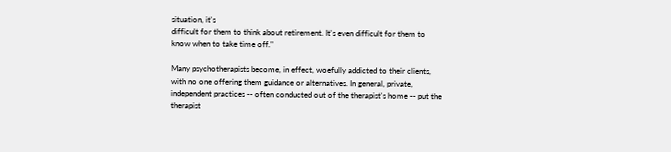situation, it's
difficult for them to think about retirement. It's even difficult for them to
know when to take time off."

Many psychotherapists become, in effect, woefully addicted to their clients,
with no one offering them guidance or alternatives. In general, private,
independent practices -- often conducted out of the therapist's home -- put the
therapist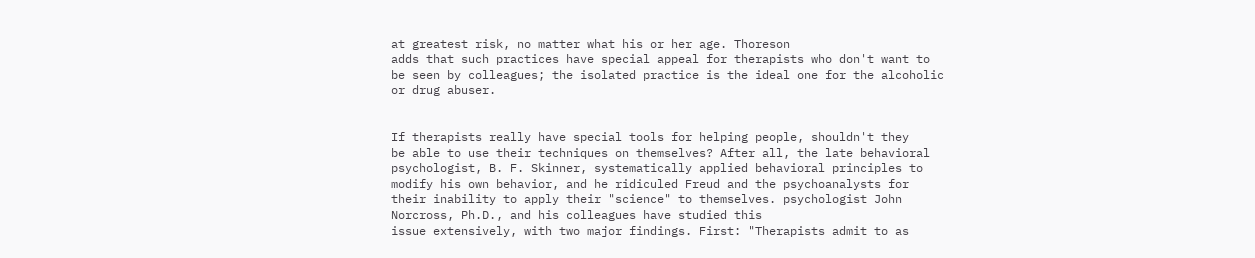at greatest risk, no matter what his or her age. Thoreson
adds that such practices have special appeal for therapists who don't want to
be seen by colleagues; the isolated practice is the ideal one for the alcoholic
or drug abuser.


If therapists really have special tools for helping people, shouldn't they
be able to use their techniques on themselves? After all, the late behavioral
psychologist, B. F. Skinner, systematically applied behavioral principles to
modify his own behavior, and he ridiculed Freud and the psychoanalysts for
their inability to apply their "science" to themselves. psychologist John
Norcross, Ph.D., and his colleagues have studied this
issue extensively, with two major findings. First: "Therapists admit to as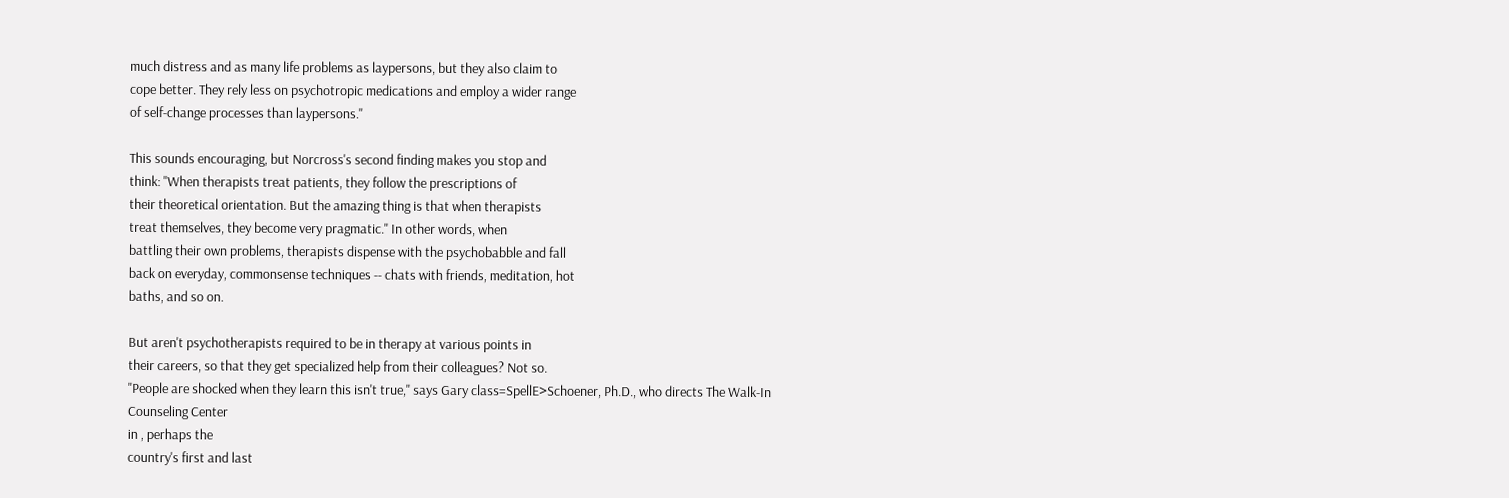much distress and as many life problems as laypersons, but they also claim to
cope better. They rely less on psychotropic medications and employ a wider range
of self-change processes than laypersons."

This sounds encouraging, but Norcross's second finding makes you stop and
think: "When therapists treat patients, they follow the prescriptions of
their theoretical orientation. But the amazing thing is that when therapists
treat themselves, they become very pragmatic." In other words, when
battling their own problems, therapists dispense with the psychobabble and fall
back on everyday, commonsense techniques -- chats with friends, meditation, hot
baths, and so on.

But aren't psychotherapists required to be in therapy at various points in
their careers, so that they get specialized help from their colleagues? Not so.
"People are shocked when they learn this isn't true," says Gary class=SpellE>Schoener, Ph.D., who directs The Walk-In Counseling Center
in , perhaps the
country's first and last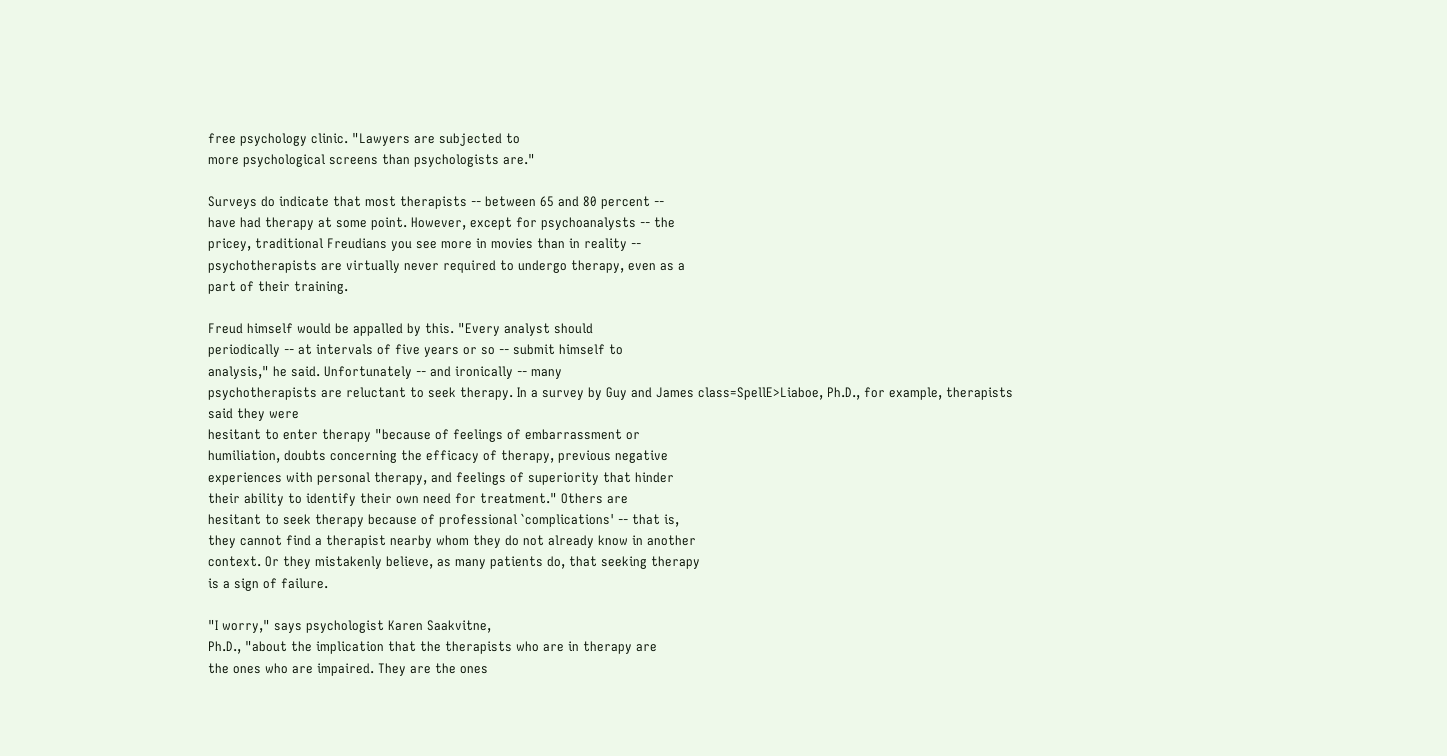free psychology clinic. "Lawyers are subjected to
more psychological screens than psychologists are."

Surveys do indicate that most therapists -- between 65 and 80 percent --
have had therapy at some point. However, except for psychoanalysts -- the
pricey, traditional Freudians you see more in movies than in reality --
psychotherapists are virtually never required to undergo therapy, even as a
part of their training.

Freud himself would be appalled by this. "Every analyst should
periodically -- at intervals of five years or so -- submit himself to
analysis," he said. Unfortunately -- and ironically -- many
psychotherapists are reluctant to seek therapy. In a survey by Guy and James class=SpellE>Liaboe, Ph.D., for example, therapists said they were
hesitant to enter therapy "because of feelings of embarrassment or
humiliation, doubts concerning the efficacy of therapy, previous negative
experiences with personal therapy, and feelings of superiority that hinder
their ability to identify their own need for treatment." Others are
hesitant to seek therapy because of professional `complications' -- that is,
they cannot find a therapist nearby whom they do not already know in another
context. Or they mistakenly believe, as many patients do, that seeking therapy
is a sign of failure.

"I worry," says psychologist Karen Saakvitne,
Ph.D., "about the implication that the therapists who are in therapy are
the ones who are impaired. They are the ones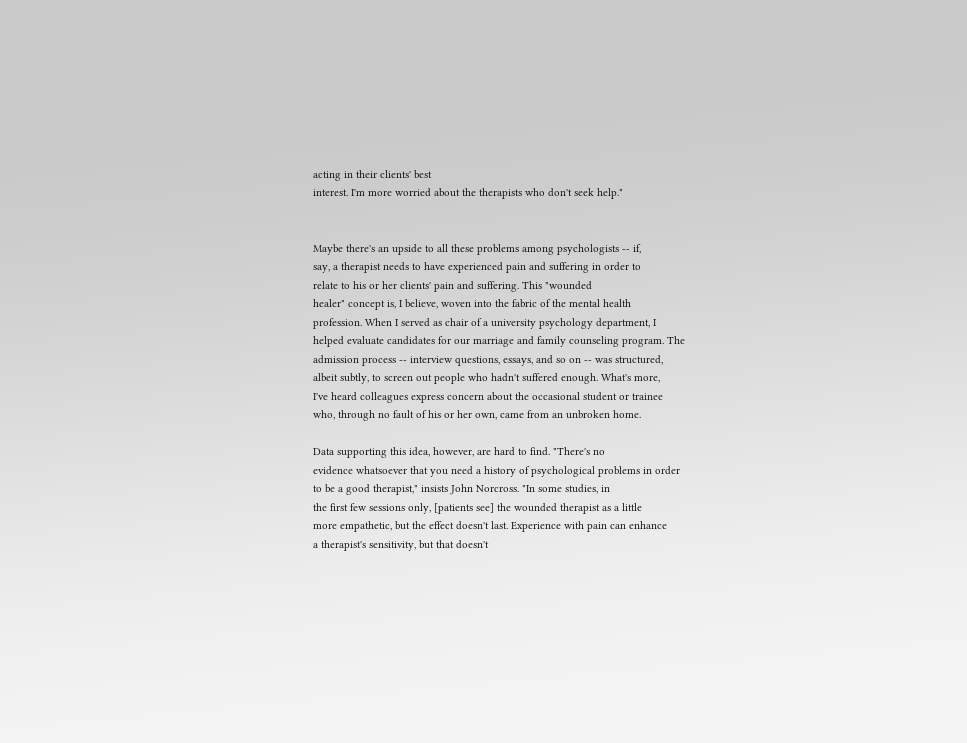acting in their clients' best
interest. I'm more worried about the therapists who don't seek help."


Maybe there's an upside to all these problems among psychologists -- if,
say, a therapist needs to have experienced pain and suffering in order to
relate to his or her clients' pain and suffering. This "wounded
healer" concept is, I believe, woven into the fabric of the mental health
profession. When I served as chair of a university psychology department, I
helped evaluate candidates for our marriage and family counseling program. The
admission process -- interview questions, essays, and so on -- was structured,
albeit subtly, to screen out people who hadn't suffered enough. What's more,
I've heard colleagues express concern about the occasional student or trainee
who, through no fault of his or her own, came from an unbroken home.

Data supporting this idea, however, are hard to find. "There's no
evidence whatsoever that you need a history of psychological problems in order
to be a good therapist," insists John Norcross. "In some studies, in
the first few sessions only, [patients see] the wounded therapist as a little
more empathetic, but the effect doesn't last. Experience with pain can enhance
a therapist's sensitivity, but that doesn't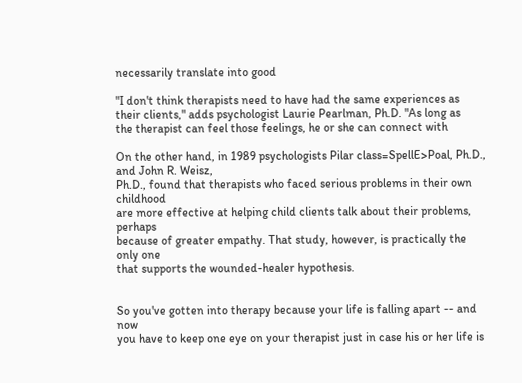necessarily translate into good

"I don't think therapists need to have had the same experiences as
their clients," adds psychologist Laurie Pearlman, Ph.D. "As long as
the therapist can feel those feelings, he or she can connect with

On the other hand, in 1989 psychologists Pilar class=SpellE>Poal, Ph.D., and John R. Weisz,
Ph.D., found that therapists who faced serious problems in their own childhood
are more effective at helping child clients talk about their problems, perhaps
because of greater empathy. That study, however, is practically the only one
that supports the wounded-healer hypothesis.


So you've gotten into therapy because your life is falling apart -- and now
you have to keep one eye on your therapist just in case his or her life is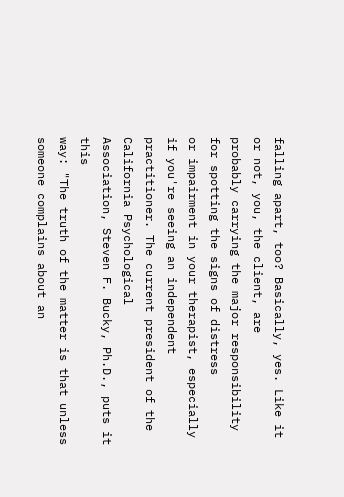falling apart, too? Basically, yes. Like it or not, you, the client, are
probably carrying the major responsibility for spotting the signs of distress
or impairment in your therapist, especially if you're seeing an independent
practitioner. The current president of the California Psychological
Association, Steven F. Bucky, Ph.D., puts it this
way: "The truth of the matter is that unless someone complains about an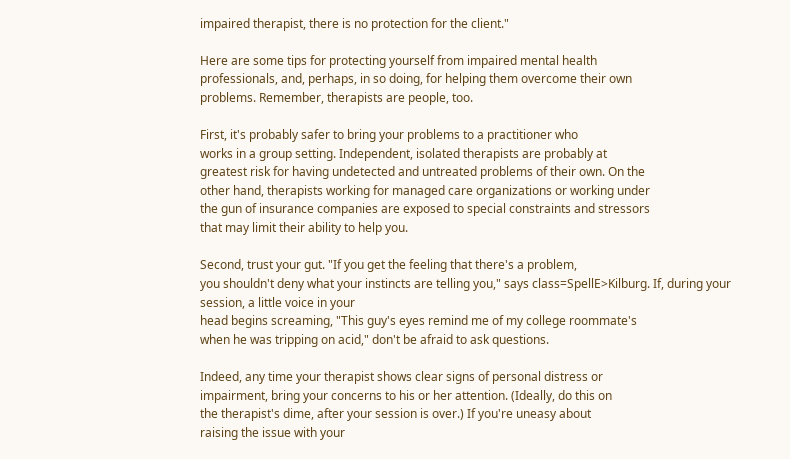impaired therapist, there is no protection for the client."

Here are some tips for protecting yourself from impaired mental health
professionals, and, perhaps, in so doing, for helping them overcome their own
problems. Remember, therapists are people, too.

First, it's probably safer to bring your problems to a practitioner who
works in a group setting. Independent, isolated therapists are probably at
greatest risk for having undetected and untreated problems of their own. On the
other hand, therapists working for managed care organizations or working under
the gun of insurance companies are exposed to special constraints and stressors
that may limit their ability to help you.

Second, trust your gut. "If you get the feeling that there's a problem,
you shouldn't deny what your instincts are telling you," says class=SpellE>Kilburg. If, during your session, a little voice in your
head begins screaming, "This guy's eyes remind me of my college roommate's
when he was tripping on acid," don't be afraid to ask questions.

Indeed, any time your therapist shows clear signs of personal distress or
impairment, bring your concerns to his or her attention. (Ideally, do this on
the therapist's dime, after your session is over.) If you're uneasy about
raising the issue with your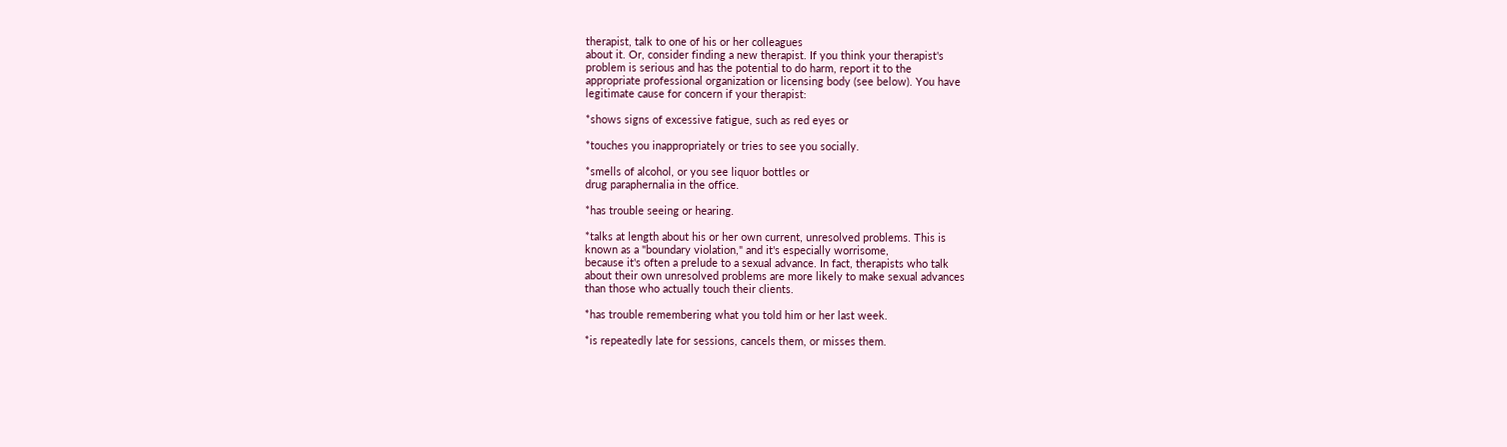therapist, talk to one of his or her colleagues
about it. Or, consider finding a new therapist. If you think your therapist's
problem is serious and has the potential to do harm, report it to the
appropriate professional organization or licensing body (see below). You have
legitimate cause for concern if your therapist:

*shows signs of excessive fatigue, such as red eyes or

*touches you inappropriately or tries to see you socially.

*smells of alcohol, or you see liquor bottles or
drug paraphernalia in the office.

*has trouble seeing or hearing.

*talks at length about his or her own current, unresolved problems. This is
known as a "boundary violation," and it's especially worrisome,
because it's often a prelude to a sexual advance. In fact, therapists who talk
about their own unresolved problems are more likely to make sexual advances
than those who actually touch their clients.

*has trouble remembering what you told him or her last week.

*is repeatedly late for sessions, cancels them, or misses them.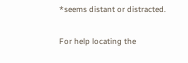*seems distant or distracted.

For help locating the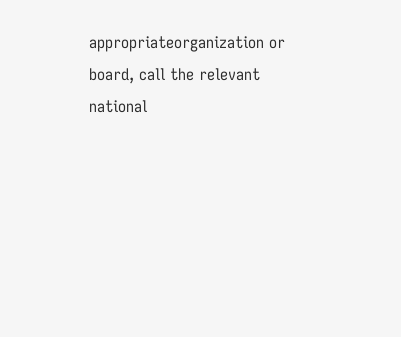appropriateorganization or board, call the relevant national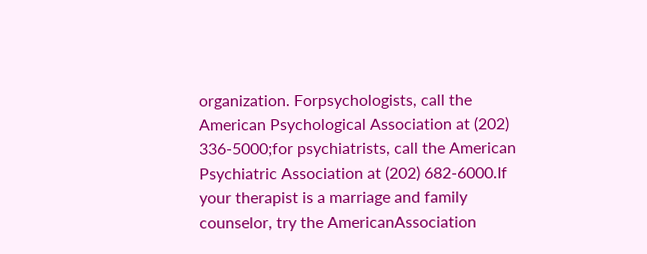organization. Forpsychologists, call the American Psychological Association at (202) 336-5000;for psychiatrists, call the American Psychiatric Association at (202) 682-6000.If your therapist is a marriage and family counselor, try the AmericanAssociation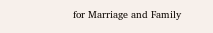for Marriage and Family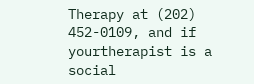Therapy at (202) 452-0109, and if yourtherapist is a social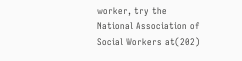worker, try the National Association of Social Workers at(202)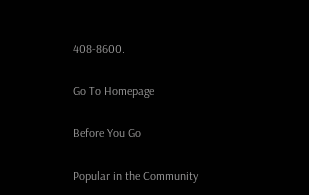408-8600.

Go To Homepage

Before You Go

Popular in the Community